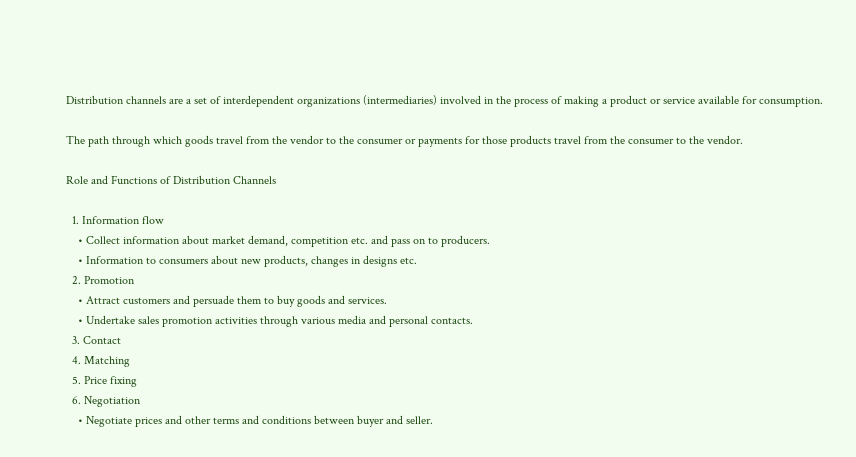Distribution channels are a set of interdependent organizations (intermediaries) involved in the process of making a product or service available for consumption.

The path through which goods travel from the vendor to the consumer or payments for those products travel from the consumer to the vendor.

Role and Functions of Distribution Channels

  1. Information flow
    • Collect information about market demand, competition etc. and pass on to producers.
    • Information to consumers about new products, changes in designs etc.
  2. Promotion
    • Attract customers and persuade them to buy goods and services.
    • Undertake sales promotion activities through various media and personal contacts.
  3. Contact
  4. Matching
  5. Price fixing
  6. Negotiation
    • Negotiate prices and other terms and conditions between buyer and seller.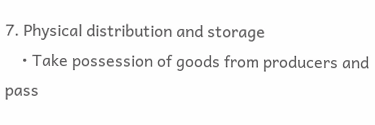7. Physical distribution and storage
    • Take possession of goods from producers and pass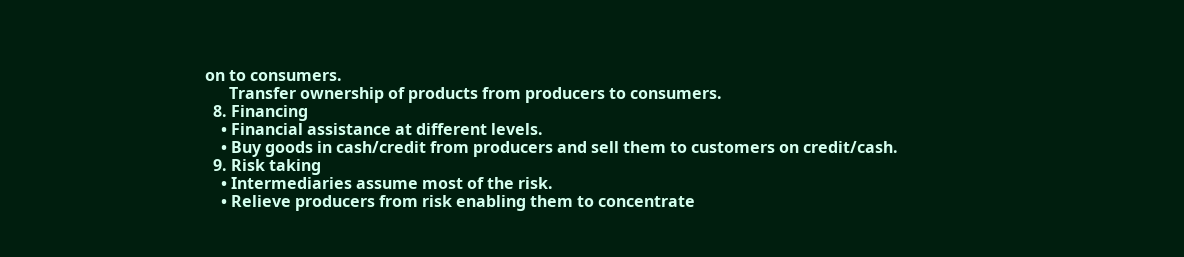on to consumers.
      Transfer ownership of products from producers to consumers.
  8. Financing
    • Financial assistance at different levels.
    • Buy goods in cash/credit from producers and sell them to customers on credit/cash.
  9. Risk taking
    • Intermediaries assume most of the risk.
    • Relieve producers from risk enabling them to concentrate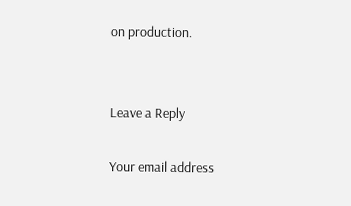on production.


Leave a Reply

Your email address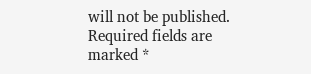will not be published. Required fields are marked *